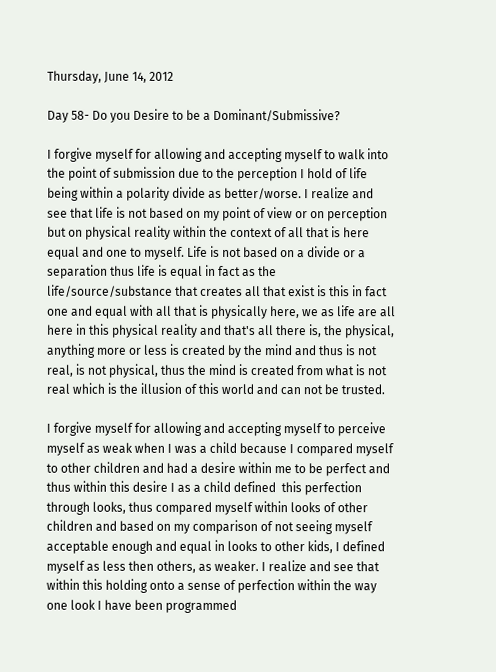Thursday, June 14, 2012

Day 58- Do you Desire to be a Dominant/Submissive?

I forgive myself for allowing and accepting myself to walk into the point of submission due to the perception I hold of life being within a polarity divide as better/worse. I realize and see that life is not based on my point of view or on perception but on physical reality within the context of all that is here equal and one to myself. Life is not based on a divide or a separation thus life is equal in fact as the life/source/substance that creates all that exist is this in fact one and equal with all that is physically here, we as life are all here in this physical reality and that's all there is, the physical, anything more or less is created by the mind and thus is not real, is not physical, thus the mind is created from what is not real which is the illusion of this world and can not be trusted.

I forgive myself for allowing and accepting myself to perceive myself as weak when I was a child because I compared myself to other children and had a desire within me to be perfect and thus within this desire I as a child defined  this perfection through looks, thus compared myself within looks of other children and based on my comparison of not seeing myself acceptable enough and equal in looks to other kids, I defined myself as less then others, as weaker. I realize and see that within this holding onto a sense of perfection within the way one look I have been programmed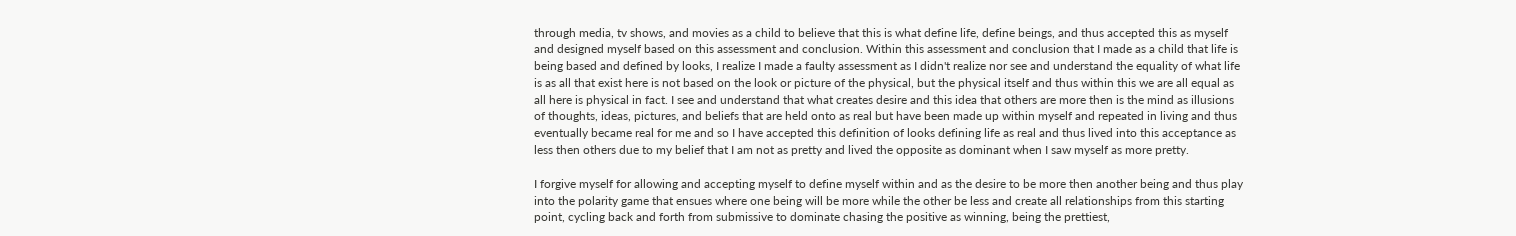through media, tv shows, and movies as a child to believe that this is what define life, define beings, and thus accepted this as myself and designed myself based on this assessment and conclusion. Within this assessment and conclusion that I made as a child that life is being based and defined by looks, I realize I made a faulty assessment as I didn't realize nor see and understand the equality of what life is as all that exist here is not based on the look or picture of the physical, but the physical itself and thus within this we are all equal as all here is physical in fact. I see and understand that what creates desire and this idea that others are more then is the mind as illusions of thoughts, ideas, pictures, and beliefs that are held onto as real but have been made up within myself and repeated in living and thus eventually became real for me and so I have accepted this definition of looks defining life as real and thus lived into this acceptance as less then others due to my belief that I am not as pretty and lived the opposite as dominant when I saw myself as more pretty.

I forgive myself for allowing and accepting myself to define myself within and as the desire to be more then another being and thus play into the polarity game that ensues where one being will be more while the other be less and create all relationships from this starting point, cycling back and forth from submissive to dominate chasing the positive as winning, being the prettiest,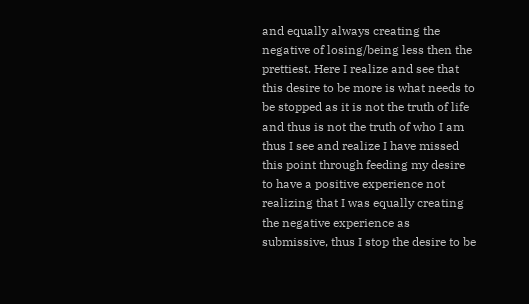and equally always creating the negative of losing/being less then the prettiest. Here I realize and see that this desire to be more is what needs to be stopped as it is not the truth of life and thus is not the truth of who I am thus I see and realize I have missed this point through feeding my desire to have a positive experience not realizing that I was equally creating the negative experience as submissive, thus I stop the desire to be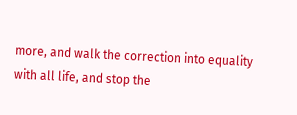more, and walk the correction into equality with all life, and stop the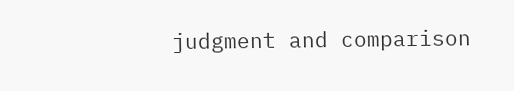judgment and comparison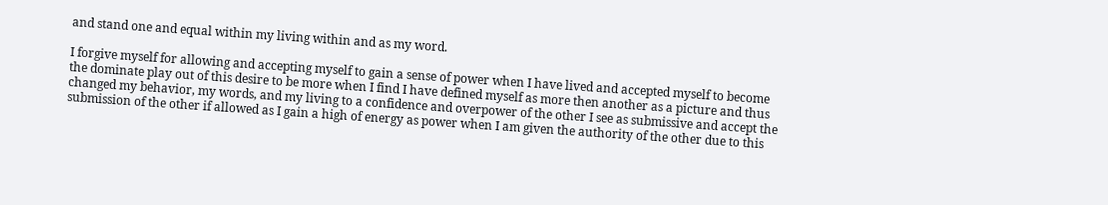and stand one and equal within my living within and as my word.

I forgive myself for allowing and accepting myself to gain a sense of power when I have lived and accepted myself to become the dominate play out of this desire to be more when I find I have defined myself as more then another as a picture and thus changed my behavior, my words, and my living to a confidence and overpower of the other I see as submissive and accept the submission of the other if allowed as I gain a high of energy as power when I am given the authority of the other due to this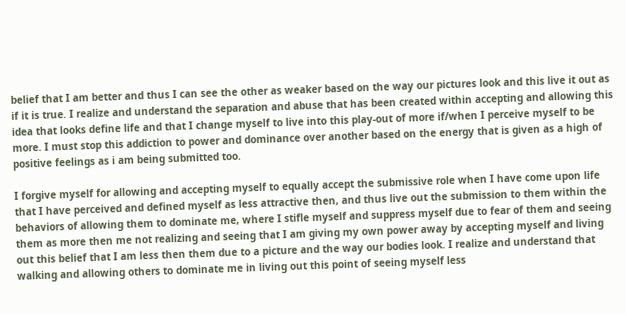belief that I am better and thus I can see the other as weaker based on the way our pictures look and this live it out as if it is true. I realize and understand the separation and abuse that has been created within accepting and allowing this idea that looks define life and that I change myself to live into this play-out of more if/when I perceive myself to be more. I must stop this addiction to power and dominance over another based on the energy that is given as a high of positive feelings as i am being submitted too.

I forgive myself for allowing and accepting myself to equally accept the submissive role when I have come upon life that I have perceived and defined myself as less attractive then, and thus live out the submission to them within the behaviors of allowing them to dominate me, where I stifle myself and suppress myself due to fear of them and seeing them as more then me not realizing and seeing that I am giving my own power away by accepting myself and living out this belief that I am less then them due to a picture and the way our bodies look. I realize and understand that walking and allowing others to dominate me in living out this point of seeing myself less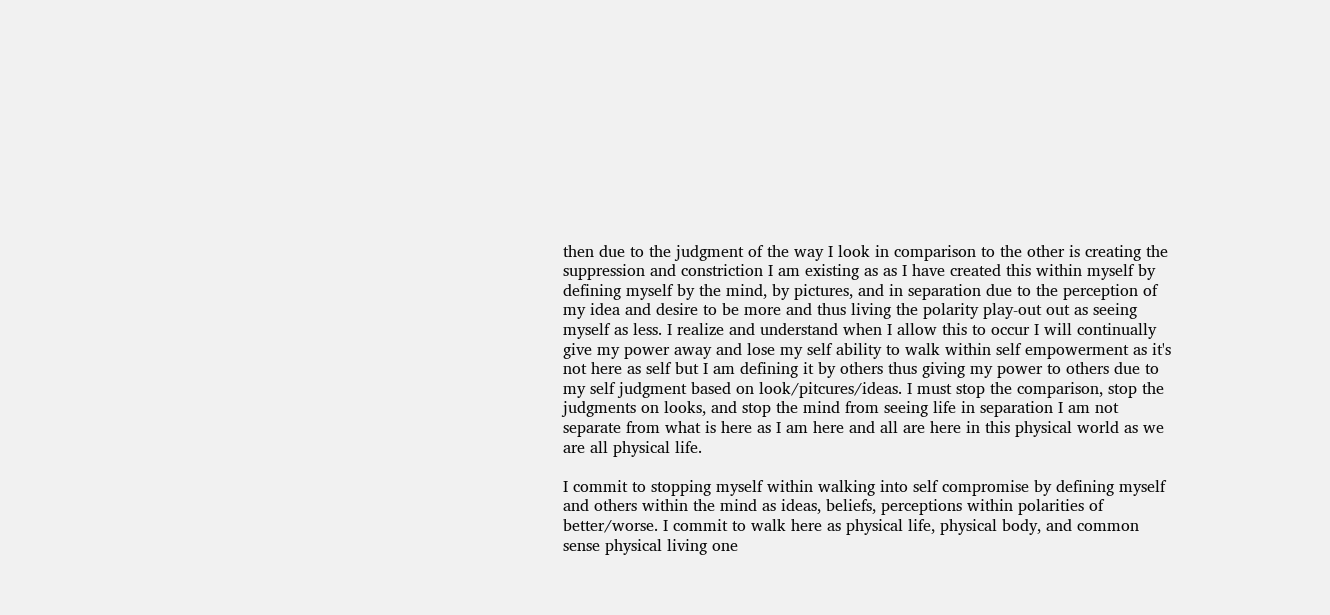then due to the judgment of the way I look in comparison to the other is creating the suppression and constriction I am existing as as I have created this within myself by defining myself by the mind, by pictures, and in separation due to the perception of my idea and desire to be more and thus living the polarity play-out out as seeing myself as less. I realize and understand when I allow this to occur I will continually give my power away and lose my self ability to walk within self empowerment as it's not here as self but I am defining it by others thus giving my power to others due to my self judgment based on look/pitcures/ideas. I must stop the comparison, stop the judgments on looks, and stop the mind from seeing life in separation I am not separate from what is here as I am here and all are here in this physical world as we are all physical life.

I commit to stopping myself within walking into self compromise by defining myself and others within the mind as ideas, beliefs, perceptions within polarities of better/worse. I commit to walk here as physical life, physical body, and common sense physical living one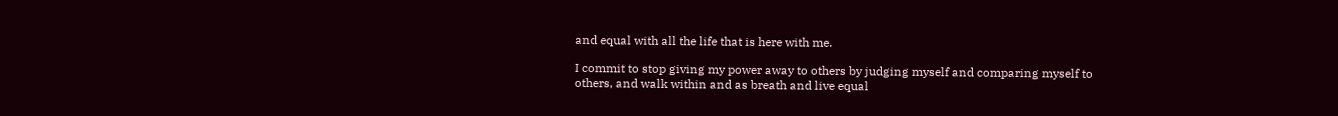and equal with all the life that is here with me.

I commit to stop giving my power away to others by judging myself and comparing myself to others, and walk within and as breath and live equal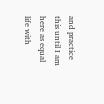and practice this until I am here as equal life with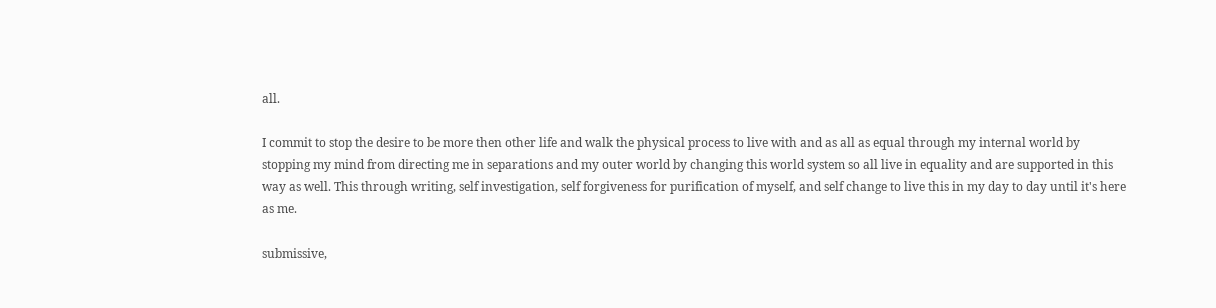all.

I commit to stop the desire to be more then other life and walk the physical process to live with and as all as equal through my internal world by stopping my mind from directing me in separations and my outer world by changing this world system so all live in equality and are supported in this way as well. This through writing, self investigation, self forgiveness for purification of myself, and self change to live this in my day to day until it's here as me.

submissive,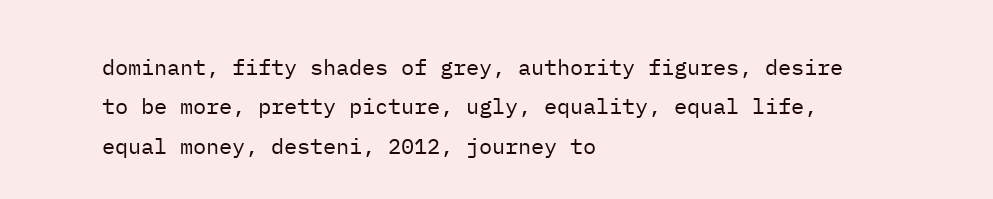dominant, fifty shades of grey, authority figures, desire to be more, pretty picture, ugly, equality, equal life, equal money, desteni, 2012, journey to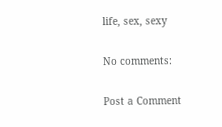life, sex, sexy

No comments:

Post a Comment